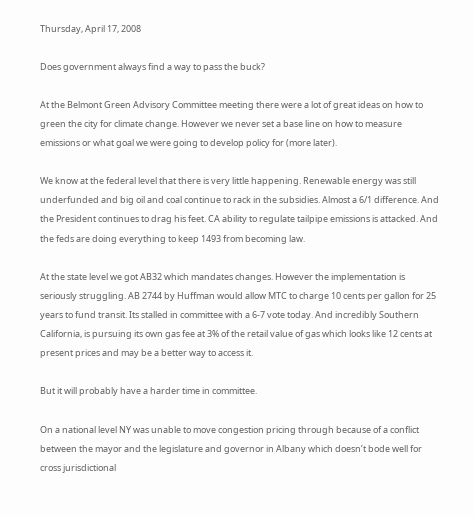Thursday, April 17, 2008

Does government always find a way to pass the buck?

At the Belmont Green Advisory Committee meeting there were a lot of great ideas on how to green the city for climate change. However we never set a base line on how to measure emissions or what goal we were going to develop policy for (more later).

We know at the federal level that there is very little happening. Renewable energy was still underfunded and big oil and coal continue to rack in the subsidies. Almost a 6/1 difference. And the President continues to drag his feet. CA ability to regulate tailpipe emissions is attacked. And the feds are doing everything to keep 1493 from becoming law.

At the state level we got AB32 which mandates changes. However the implementation is seriously struggling. AB 2744 by Huffman would allow MTC to charge 10 cents per gallon for 25 years to fund transit. Its stalled in committee with a 6-7 vote today. And incredibly Southern California, is pursuing its own gas fee at 3% of the retail value of gas which looks like 12 cents at present prices and may be a better way to access it.

But it will probably have a harder time in committee.

On a national level NY was unable to move congestion pricing through because of a conflict between the mayor and the legislature and governor in Albany which doesn’t bode well for cross jurisdictional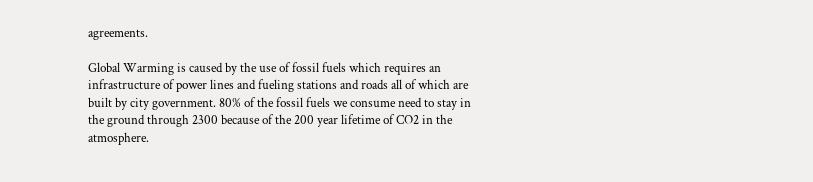agreements.

Global Warming is caused by the use of fossil fuels which requires an infrastructure of power lines and fueling stations and roads all of which are built by city government. 80% of the fossil fuels we consume need to stay in the ground through 2300 because of the 200 year lifetime of CO2 in the atmosphere.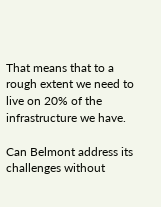That means that to a rough extent we need to live on 20% of the infrastructure we have.

Can Belmont address its challenges without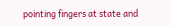pointing fingers at state and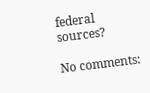federal sources?

No comments: